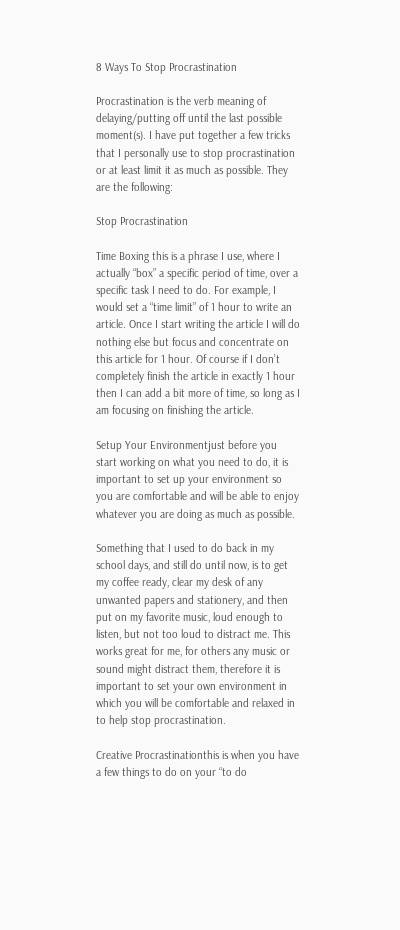8 Ways To Stop Procrastination

Procrastination is the verb meaning of delaying/putting off until the last possible moment(s). I have put together a few tricks that I personally use to stop procrastination or at least limit it as much as possible. They are the following:

Stop Procrastination

Time Boxing this is a phrase I use, where I actually “box” a specific period of time, over a specific task I need to do. For example, I would set a “time limit” of 1 hour to write an article. Once I start writing the article I will do nothing else but focus and concentrate on this article for 1 hour. Of course if I don’t completely finish the article in exactly 1 hour then I can add a bit more of time, so long as I am focusing on finishing the article.

Setup Your Environmentjust before you start working on what you need to do, it is important to set up your environment so you are comfortable and will be able to enjoy whatever you are doing as much as possible.

Something that I used to do back in my school days, and still do until now, is to get my coffee ready, clear my desk of any unwanted papers and stationery, and then put on my favorite music, loud enough to listen, but not too loud to distract me. This works great for me, for others any music or sound might distract them, therefore it is important to set your own environment in which you will be comfortable and relaxed in to help stop procrastination.

Creative Procrastinationthis is when you have a few things to do on your “to do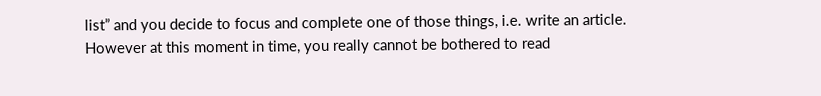list” and you decide to focus and complete one of those things, i.e. write an article. However at this moment in time, you really cannot be bothered to read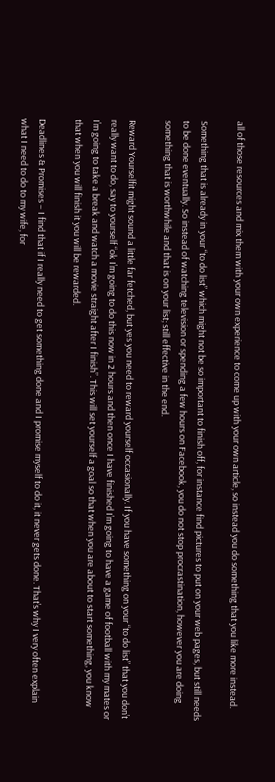all of those resources and mix them with your own experience to come up with your own article, so instead you do something that you like more instead.

Something that is already in your “to do list” which might not be so important to finish off, for instance find pictures to put on your web pages, but still needs to be done eventually. So instead of watching television or spending a few hours on Facebook, you do not stop procrastination, however you are doing something that is worthwhile and that is on your list; still effective in the end.

Reward Yourselfit might sound a little far fetched, but yes you need to reward yourself occasionally. If you have something on your “to do list” that you don’t really want to do, say to yourself “ok I’m going to do this now in 2 hours and then once I have finished I’m going to have a game of football with my mates or I’m going to take a break and watch a movie straight after I finish”. This will set yourself a goal so that when you are about to start something, you know that when you will finish it you will be rewarded.

Deadlines & Promises – I find that if I really need to get something done and I promise myself to do it, it never gets done. That’s why I very often explain what I need to do to my wife, for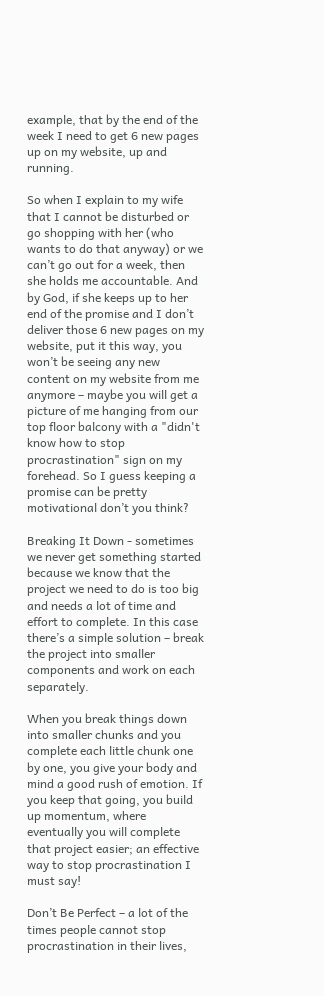example, that by the end of the week I need to get 6 new pages up on my website, up and running.

So when I explain to my wife that I cannot be disturbed or go shopping with her (who wants to do that anyway) or we can’t go out for a week, then she holds me accountable. And by God, if she keeps up to her end of the promise and I don’t deliver those 6 new pages on my website, put it this way, you won’t be seeing any new content on my website from me anymore – maybe you will get a picture of me hanging from our top floor balcony with a "didn't know how to stop procrastination" sign on my forehead. So I guess keeping a promise can be pretty motivational don’t you think?

Breaking It Down - sometimes we never get something started because we know that the project we need to do is too big and needs a lot of time and effort to complete. In this case there’s a simple solution – break the project into smaller components and work on each separately.

When you break things down into smaller chunks and you complete each little chunk one by one, you give your body and mind a good rush of emotion. If you keep that going, you build up momentum, where eventually you will complete that project easier; an effective way to stop procrastination I must say!

Don’t Be Perfect – a lot of the times people cannot stop procrastination in their lives,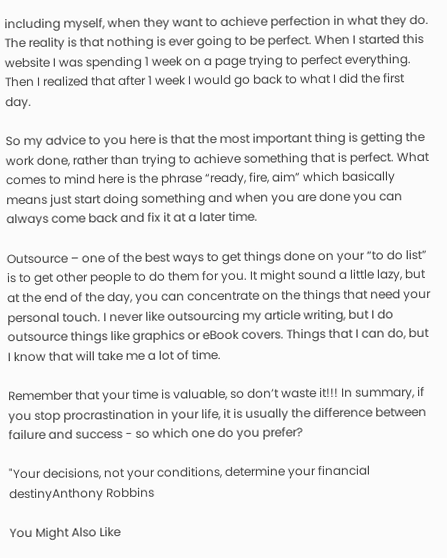including myself, when they want to achieve perfection in what they do. The reality is that nothing is ever going to be perfect. When I started this website I was spending 1 week on a page trying to perfect everything. Then I realized that after 1 week I would go back to what I did the first day.

So my advice to you here is that the most important thing is getting the work done, rather than trying to achieve something that is perfect. What comes to mind here is the phrase “ready, fire, aim” which basically means just start doing something and when you are done you can always come back and fix it at a later time.

Outsource – one of the best ways to get things done on your “to do list” is to get other people to do them for you. It might sound a little lazy, but at the end of the day, you can concentrate on the things that need your personal touch. I never like outsourcing my article writing, but I do outsource things like graphics or eBook covers. Things that I can do, but I know that will take me a lot of time.

Remember that your time is valuable, so don’t waste it!!! In summary, if you stop procrastination in your life, it is usually the difference between failure and success - so which one do you prefer?

"Your decisions, not your conditions, determine your financial destinyAnthony Robbins

You Might Also Like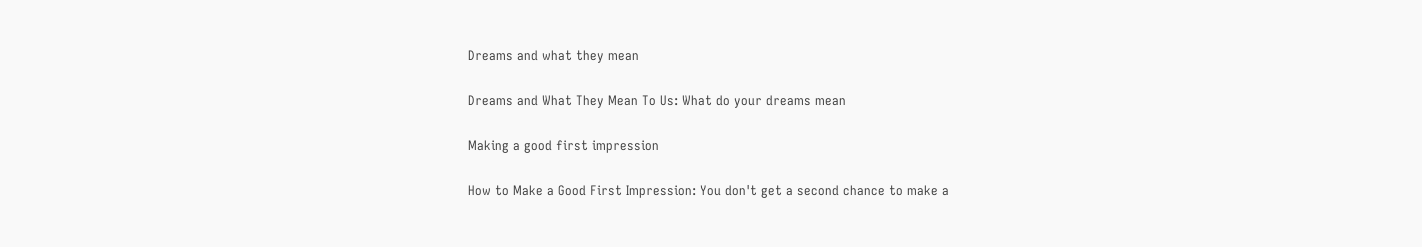Dreams and what they mean

Dreams and What They Mean To Us: What do your dreams mean

Making a good first impression

How to Make a Good First Impression: You don't get a second chance to make a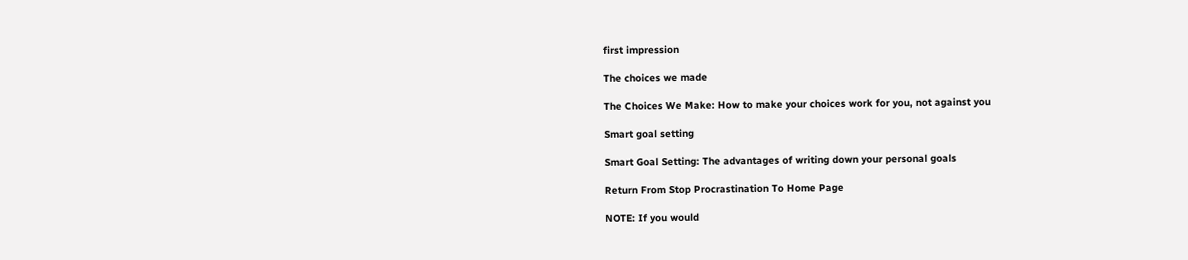first impression

The choices we made

The Choices We Make: How to make your choices work for you, not against you

Smart goal setting

Smart Goal Setting: The advantages of writing down your personal goals

Return From Stop Procrastination To Home Page

NOTE: If you would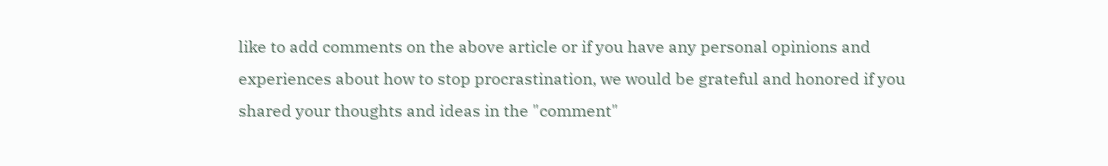like to add comments on the above article or if you have any personal opinions and experiences about how to stop procrastination, we would be grateful and honored if you shared your thoughts and ideas in the "comment"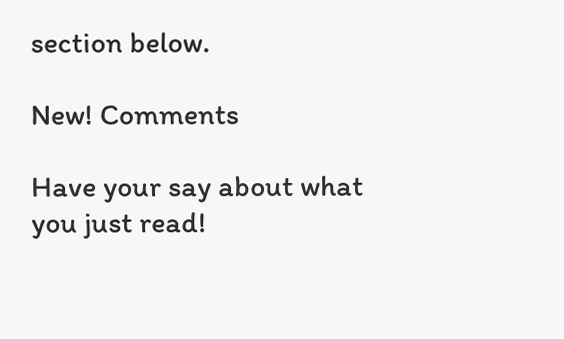section below.

New! Comments

Have your say about what you just read!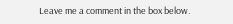Leave me a comment in the box below.